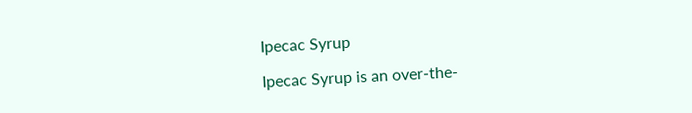Ipecac Syrup

Ipecac Syrup is an over-the-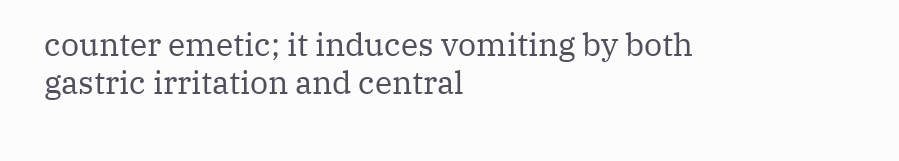counter emetic; it induces vomiting by both gastric irritation and central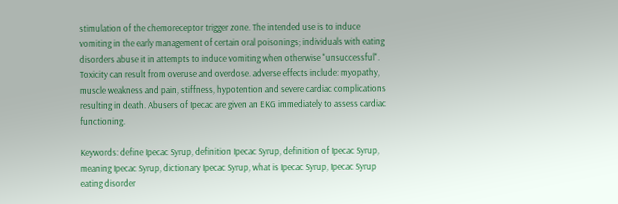stimulation of the chemoreceptor trigger zone. The intended use is to induce vomiting in the early management of certain oral poisonings; individuals with eating disorders abuse it in attempts to induce vomiting when otherwise "unsuccessful". Toxicity can result from overuse and overdose. adverse effects include: myopathy, muscle weakness and pain, stiffness, hypotention and severe cardiac complications resulting in death. Abusers of Ipecac are given an EKG immediately to assess cardiac functioning.

Keywords: define Ipecac Syrup, definition Ipecac Syrup, definition of Ipecac Syrup, meaning Ipecac Syrup, dictionary Ipecac Syrup, what is Ipecac Syrup, Ipecac Syrup eating disorder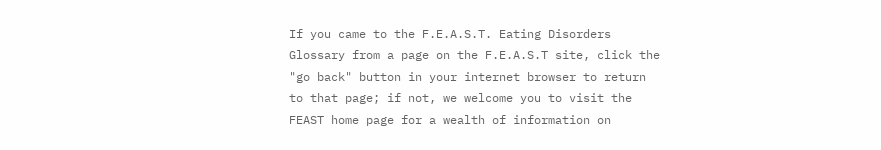If you came to the F.E.A.S.T. Eating Disorders Glossary from a page on the F.E.A.S.T site, click the "go back" button in your internet browser to return to that page; if not, we welcome you to visit the FEAST home page for a wealth of information on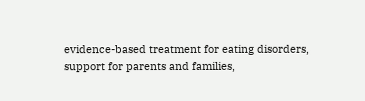evidence-based treatment for eating disorders, support for parents and families,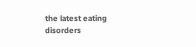the latest eating disorders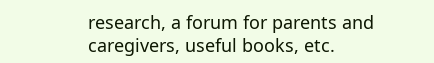research, a forum for parents and caregivers, useful books, etc.